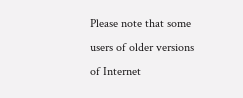Please note that some users of older versions of Internet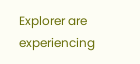Explorer are experiencing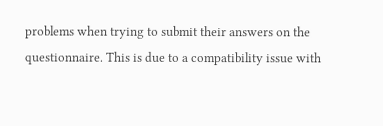problems when trying to submit their answers on the questionnaire. This is due to a compatibility issue with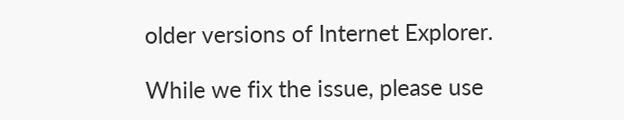older versions of Internet Explorer.

While we fix the issue, please use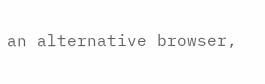an alternative browser,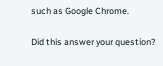such as Google Chrome.

Did this answer your question?